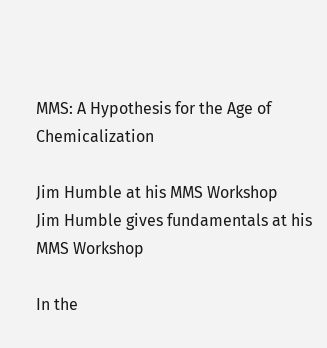MMS: A Hypothesis for the Age of Chemicalization

Jim Humble at his MMS Workshop
Jim Humble gives fundamentals at his MMS Workshop

In the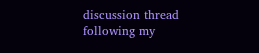discussion thread following my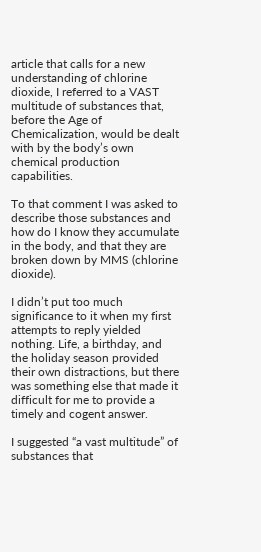article that calls for a new understanding of chlorine dioxide, I referred to a VAST multitude of substances that, before the Age of Chemicalization, would be dealt with by the body’s own chemical production capabilities.

To that comment I was asked to describe those substances and how do I know they accumulate in the body, and that they are broken down by MMS (chlorine dioxide).

I didn’t put too much significance to it when my first attempts to reply yielded nothing. Life, a birthday, and the holiday season provided their own distractions, but there was something else that made it difficult for me to provide a timely and cogent answer.

I suggested “a vast multitude” of substances that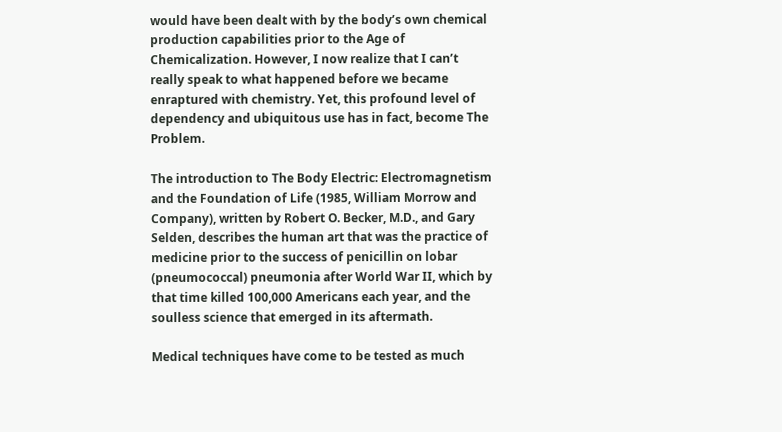would have been dealt with by the body’s own chemical production capabilities prior to the Age of Chemicalization. However, I now realize that I can’t really speak to what happened before we became enraptured with chemistry. Yet, this profound level of dependency and ubiquitous use has in fact, become The Problem.

The introduction to The Body Electric: Electromagnetism and the Foundation of Life (1985, William Morrow and Company), written by Robert O. Becker, M.D., and Gary Selden, describes the human art that was the practice of medicine prior to the success of penicillin on lobar (pneumococcal) pneumonia after World War II, which by that time killed 100,000 Americans each year, and the soulless science that emerged in its aftermath.

Medical techniques have come to be tested as much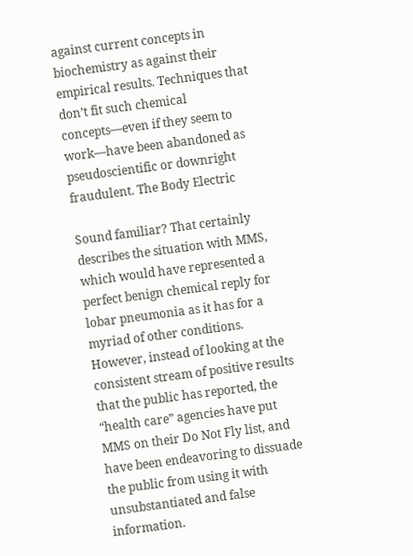against current concepts in biochemistry as against their empirical results. Techniques that don’t fit such chemical concepts—even if they seem to work—have been abandoned as pseudoscientific or downright fraudulent. The Body Electric

Sound familiar? That certainly describes the situation with MMS, which would have represented a perfect benign chemical reply for lobar pneumonia as it has for a myriad of other conditions. However, instead of looking at the consistent stream of positive results that the public has reported, the “health care” agencies have put MMS on their Do Not Fly list, and have been endeavoring to dissuade the public from using it with unsubstantiated and false information.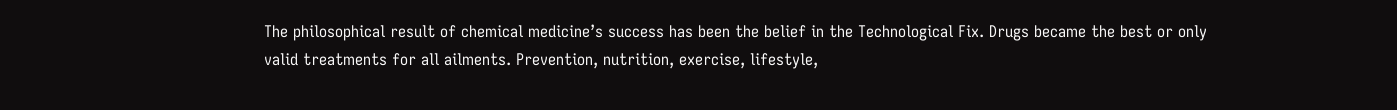The philosophical result of chemical medicine’s success has been the belief in the Technological Fix. Drugs became the best or only valid treatments for all ailments. Prevention, nutrition, exercise, lifestyle,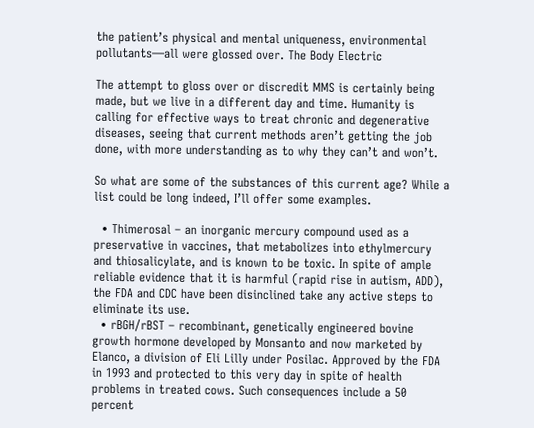the patient’s physical and mental uniqueness, environmental pollutants—all were glossed over. The Body Electric

The attempt to gloss over or discredit MMS is certainly being made, but we live in a different day and time. Humanity is calling for effective ways to treat chronic and degenerative diseases, seeing that current methods aren’t getting the job done, with more understanding as to why they can’t and won’t.

So what are some of the substances of this current age? While a list could be long indeed, I’ll offer some examples.

  • Thimerosal – an inorganic mercury compound used as a preservative in vaccines, that metabolizes into ethylmercury and thiosalicylate, and is known to be toxic. In spite of ample reliable evidence that it is harmful (rapid rise in autism, ADD), the FDA and CDC have been disinclined take any active steps to eliminate its use.
  • rBGH/rBST – recombinant, genetically engineered bovine growth hormone developed by Monsanto and now marketed by Elanco, a division of Eli Lilly under Posilac. Approved by the FDA in 1993 and protected to this very day in spite of health problems in treated cows. Such consequences include a 50 percent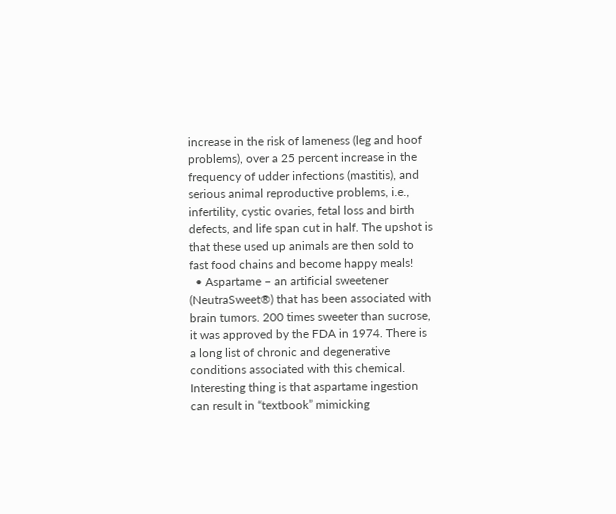increase in the risk of lameness (leg and hoof problems), over a 25 percent increase in the frequency of udder infections (mastitis), and serious animal reproductive problems, i.e., infertility, cystic ovaries, fetal loss and birth defects, and life span cut in half. The upshot is that these used up animals are then sold to fast food chains and become happy meals!
  • Aspartame – an artificial sweetener (NeutraSweet®) that has been associated with brain tumors. 200 times sweeter than sucrose, it was approved by the FDA in 1974. There is a long list of chronic and degenerative conditions associated with this chemical. Interesting thing is that aspartame ingestion can result in “textbook” mimicking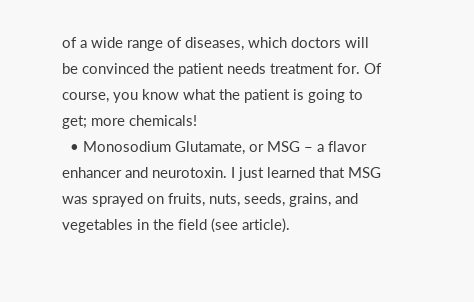of a wide range of diseases, which doctors will be convinced the patient needs treatment for. Of course, you know what the patient is going to get; more chemicals!
  • Monosodium Glutamate, or MSG – a flavor enhancer and neurotoxin. I just learned that MSG was sprayed on fruits, nuts, seeds, grains, and vegetables in the field (see article).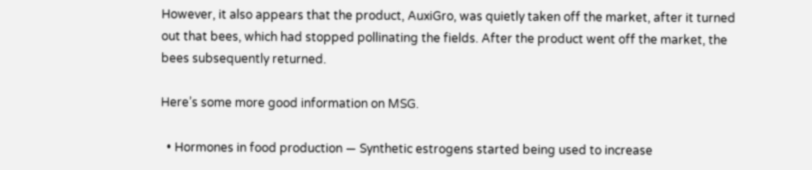However, it also appears that the product, AuxiGro, was quietly taken off the market, after it turned out that bees, which had stopped pollinating the fields. After the product went off the market, the bees subsequently returned.

Here’s some more good information on MSG.

  • Hormones in food production — Synthetic estrogens started being used to increase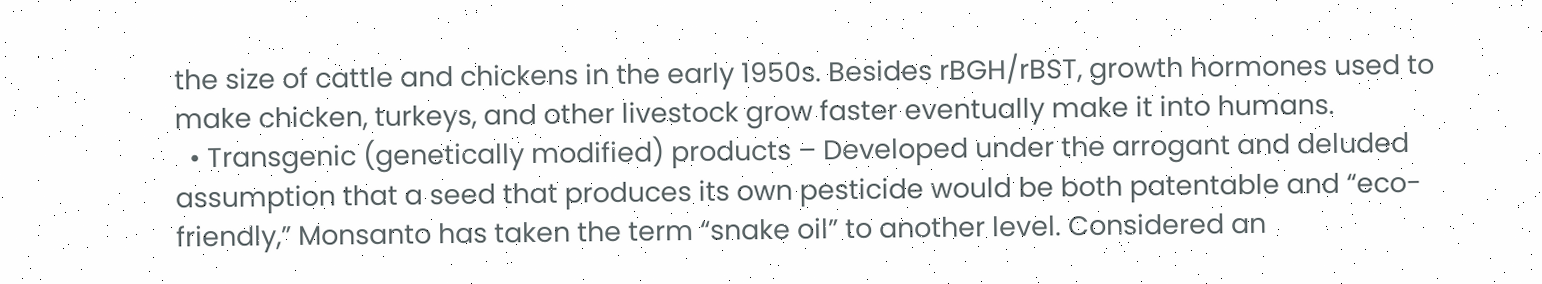the size of cattle and chickens in the early 1950s. Besides rBGH/rBST, growth hormones used to make chicken, turkeys, and other livestock grow faster eventually make it into humans.
  • Transgenic (genetically modified) products – Developed under the arrogant and deluded assumption that a seed that produces its own pesticide would be both patentable and “eco-friendly,” Monsanto has taken the term “snake oil” to another level. Considered an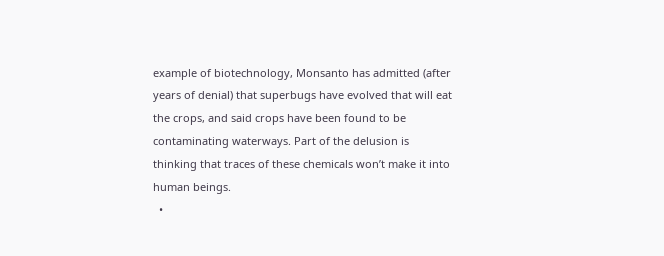example of biotechnology, Monsanto has admitted (after years of denial) that superbugs have evolved that will eat the crops, and said crops have been found to be contaminating waterways. Part of the delusion is thinking that traces of these chemicals won’t make it into human beings.
  •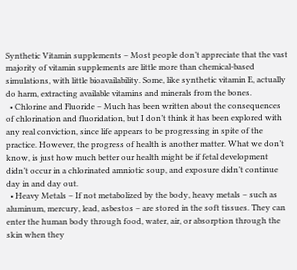Synthetic Vitamin supplements – Most people don’t appreciate that the vast majority of vitamin supplements are little more than chemical-based simulations, with little bioavailability. Some, like synthetic vitamin E, actually do harm, extracting available vitamins and minerals from the bones.
  • Chlorine and Fluoride – Much has been written about the consequences of chlorination and fluoridation, but I don’t think it has been explored with any real conviction, since life appears to be progressing in spite of the practice. However, the progress of health is another matter. What we don’t know, is just how much better our health might be if fetal development didn’t occur in a chlorinated amniotic soup, and exposure didn’t continue day in and day out.
  • Heavy Metals – If not metabolized by the body, heavy metals – such as aluminum, mercury, lead, asbestos – are stored in the soft tissues. They can enter the human body through food, water, air, or absorption through the skin when they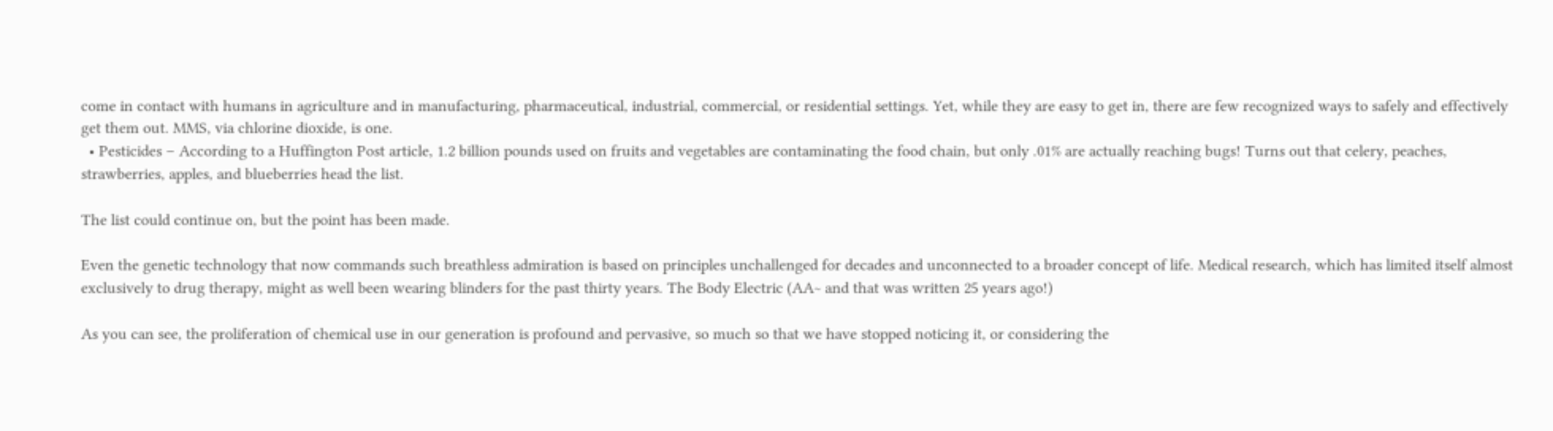come in contact with humans in agriculture and in manufacturing, pharmaceutical, industrial, commercial, or residential settings. Yet, while they are easy to get in, there are few recognized ways to safely and effectively get them out. MMS, via chlorine dioxide, is one.
  • Pesticides – According to a Huffington Post article, 1.2 billion pounds used on fruits and vegetables are contaminating the food chain, but only .01% are actually reaching bugs! Turns out that celery, peaches, strawberries, apples, and blueberries head the list.

The list could continue on, but the point has been made.

Even the genetic technology that now commands such breathless admiration is based on principles unchallenged for decades and unconnected to a broader concept of life. Medical research, which has limited itself almost exclusively to drug therapy, might as well been wearing blinders for the past thirty years. The Body Electric (AA~ and that was written 25 years ago!)

As you can see, the proliferation of chemical use in our generation is profound and pervasive, so much so that we have stopped noticing it, or considering the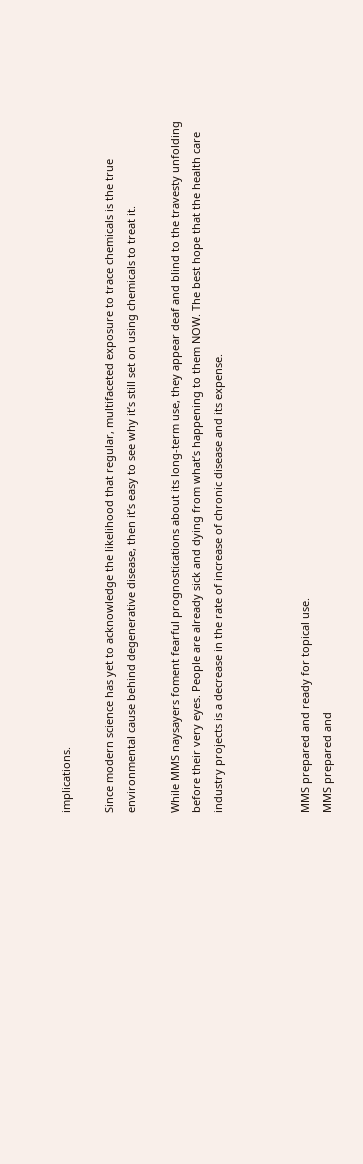implications.

Since modern science has yet to acknowledge the likelihood that regular, multifaceted exposure to trace chemicals is the true environmental cause behind degenerative disease, then it’s easy to see why it’s still set on using chemicals to treat it.

While MMS naysayers foment fearful prognostications about its long-term use, they appear deaf and blind to the travesty unfolding before their very eyes. People are already sick and dying from what’s happening to them NOW. The best hope that the health care industry projects is a decrease in the rate of increase of chronic disease and its expense.



MMS prepared and ready for topical use.
MMS prepared and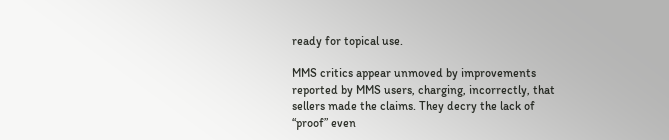ready for topical use.

MMS critics appear unmoved by improvements reported by MMS users, charging, incorrectly, that sellers made the claims. They decry the lack of “proof” even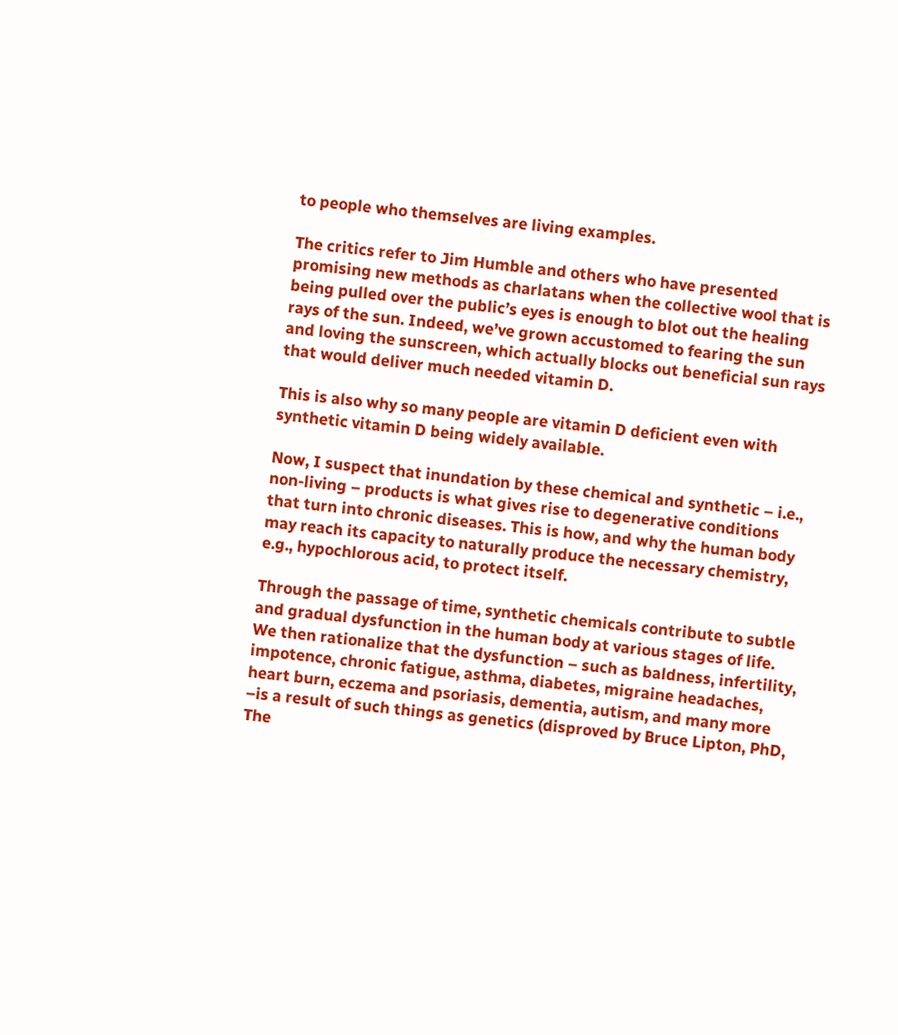to people who themselves are living examples.

The critics refer to Jim Humble and others who have presented promising new methods as charlatans when the collective wool that is being pulled over the public’s eyes is enough to blot out the healing rays of the sun. Indeed, we’ve grown accustomed to fearing the sun and loving the sunscreen, which actually blocks out beneficial sun rays that would deliver much needed vitamin D.

This is also why so many people are vitamin D deficient even with synthetic vitamin D being widely available.

Now, I suspect that inundation by these chemical and synthetic – i.e., non-living – products is what gives rise to degenerative conditions that turn into chronic diseases. This is how, and why the human body may reach its capacity to naturally produce the necessary chemistry, e.g., hypochlorous acid, to protect itself.

Through the passage of time, synthetic chemicals contribute to subtle and gradual dysfunction in the human body at various stages of life. We then rationalize that the dysfunction – such as baldness, infertility, impotence, chronic fatigue, asthma, diabetes, migraine headaches, heart burn, eczema and psoriasis, dementia, autism, and many more –is a result of such things as genetics (disproved by Bruce Lipton, PhD, The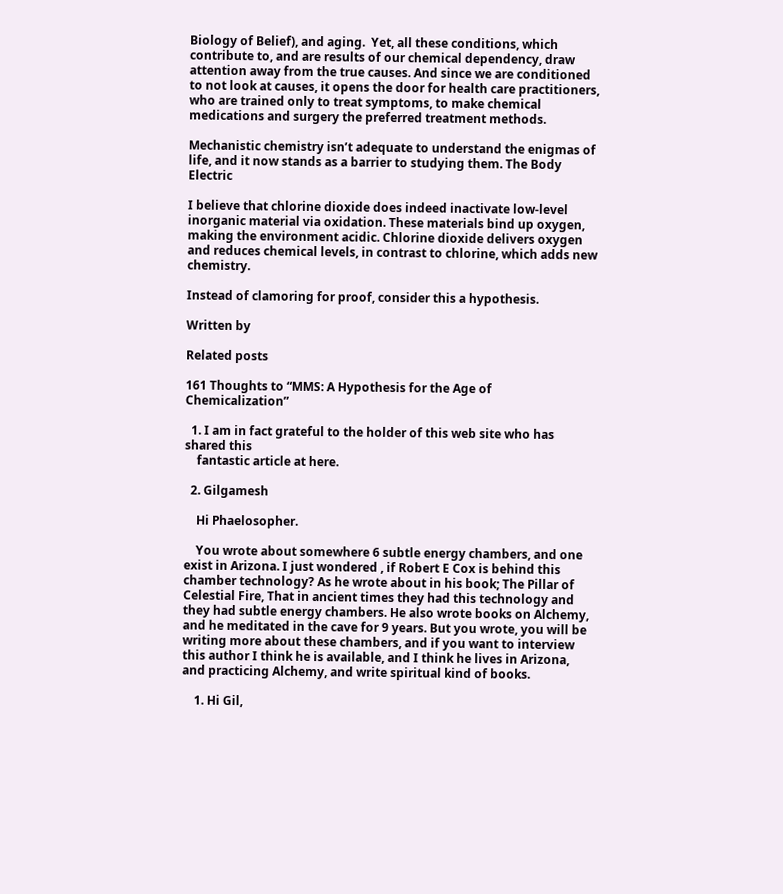Biology of Belief), and aging.  Yet, all these conditions, which contribute to, and are results of our chemical dependency, draw attention away from the true causes. And since we are conditioned to not look at causes, it opens the door for health care practitioners, who are trained only to treat symptoms, to make chemical medications and surgery the preferred treatment methods.

Mechanistic chemistry isn’t adequate to understand the enigmas of life, and it now stands as a barrier to studying them. The Body Electric

I believe that chlorine dioxide does indeed inactivate low-level inorganic material via oxidation. These materials bind up oxygen, making the environment acidic. Chlorine dioxide delivers oxygen and reduces chemical levels, in contrast to chlorine, which adds new chemistry.

Instead of clamoring for proof, consider this a hypothesis.

Written by

Related posts

161 Thoughts to “MMS: A Hypothesis for the Age of Chemicalization”

  1. I am in fact grateful to the holder of this web site who has shared this
    fantastic article at here.

  2. Gilgamesh

    Hi Phaelosopher.

    You wrote about somewhere 6 subtle energy chambers, and one exist in Arizona. I just wondered , if Robert E Cox is behind this chamber technology? As he wrote about in his book; The Pillar of Celestial Fire, That in ancient times they had this technology and they had subtle energy chambers. He also wrote books on Alchemy, and he meditated in the cave for 9 years. But you wrote, you will be writing more about these chambers, and if you want to interview this author I think he is available, and I think he lives in Arizona, and practicing Alchemy, and write spiritual kind of books.

    1. Hi Gil,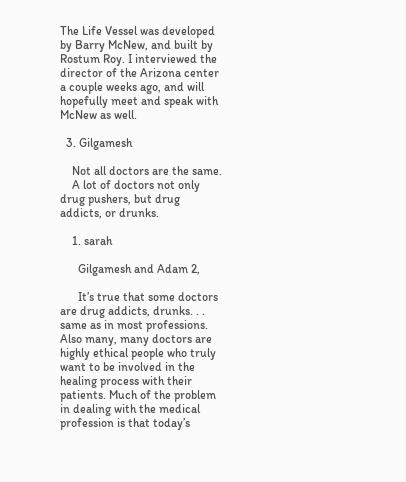The Life Vessel was developed by Barry McNew, and built by Rostum Roy. I interviewed the director of the Arizona center a couple weeks ago, and will hopefully meet and speak with McNew as well.

  3. Gilgamesh

    Not all doctors are the same.
    A lot of doctors not only drug pushers, but drug addicts, or drunks.

    1. sarah

      Gilgamesh and Adam 2,

      It’s true that some doctors are drug addicts, drunks. . . same as in most professions. Also many, many doctors are highly ethical people who truly want to be involved in the healing process with their patients. Much of the problem in dealing with the medical profession is that today’s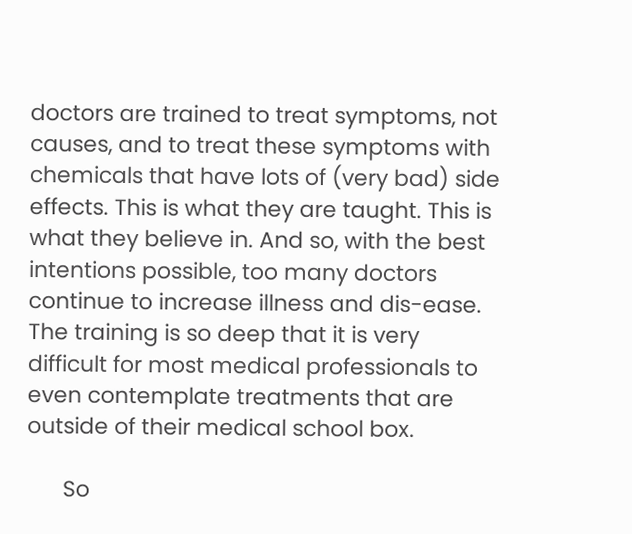doctors are trained to treat symptoms, not causes, and to treat these symptoms with chemicals that have lots of (very bad) side effects. This is what they are taught. This is what they believe in. And so, with the best intentions possible, too many doctors continue to increase illness and dis-ease. The training is so deep that it is very difficult for most medical professionals to even contemplate treatments that are outside of their medical school box.

      So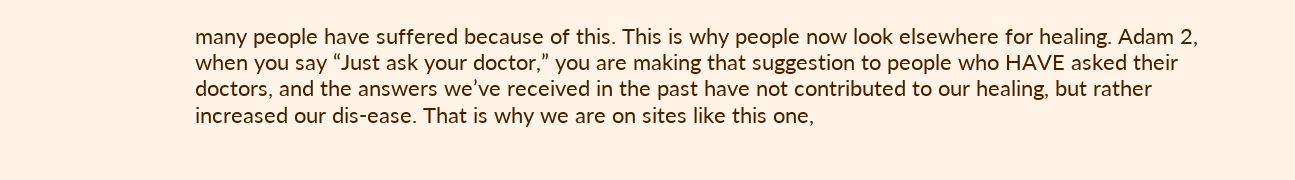many people have suffered because of this. This is why people now look elsewhere for healing. Adam 2, when you say “Just ask your doctor,” you are making that suggestion to people who HAVE asked their doctors, and the answers we’ve received in the past have not contributed to our healing, but rather increased our dis-ease. That is why we are on sites like this one,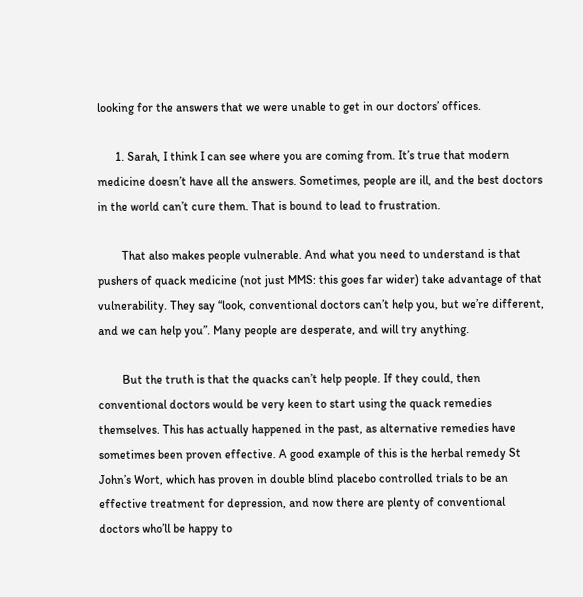looking for the answers that we were unable to get in our doctors’ offices.

      1. Sarah, I think I can see where you are coming from. It’s true that modern medicine doesn’t have all the answers. Sometimes, people are ill, and the best doctors in the world can’t cure them. That is bound to lead to frustration.

        That also makes people vulnerable. And what you need to understand is that pushers of quack medicine (not just MMS: this goes far wider) take advantage of that vulnerability. They say “look, conventional doctors can’t help you, but we’re different, and we can help you”. Many people are desperate, and will try anything.

        But the truth is that the quacks can’t help people. If they could, then conventional doctors would be very keen to start using the quack remedies themselves. This has actually happened in the past, as alternative remedies have sometimes been proven effective. A good example of this is the herbal remedy St John’s Wort, which has proven in double blind placebo controlled trials to be an effective treatment for depression, and now there are plenty of conventional doctors who’ll be happy to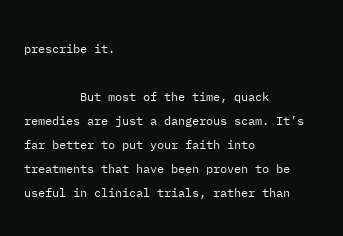prescribe it.

        But most of the time, quack remedies are just a dangerous scam. It’s far better to put your faith into treatments that have been proven to be useful in clinical trials, rather than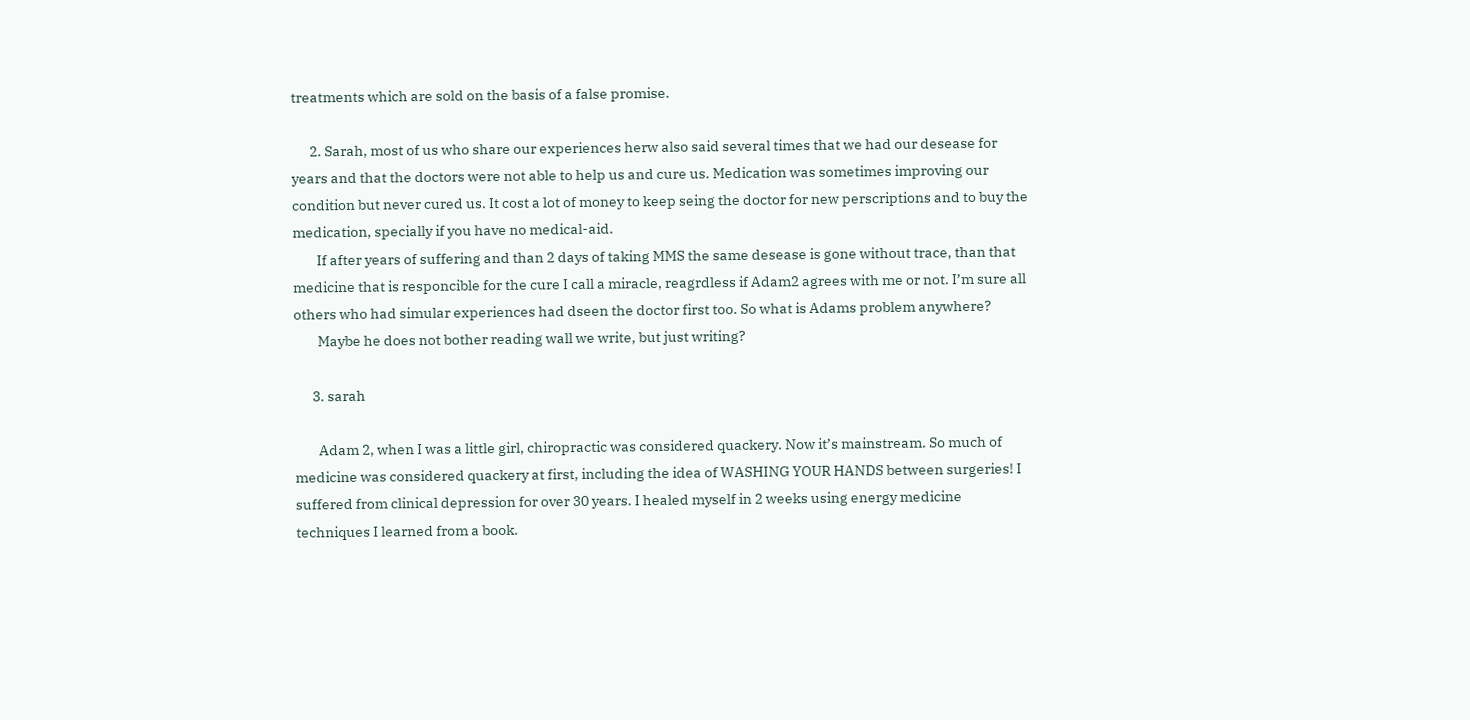treatments which are sold on the basis of a false promise.

      2. Sarah, most of us who share our experiences herw also said several times that we had our desease for years and that the doctors were not able to help us and cure us. Medication was sometimes improving our condition but never cured us. It cost a lot of money to keep seing the doctor for new perscriptions and to buy the medication, specially if you have no medical-aid.
        If after years of suffering and than 2 days of taking MMS the same desease is gone without trace, than that medicine that is responcible for the cure I call a miracle, reagrdless if Adam2 agrees with me or not. I’m sure all others who had simular experiences had dseen the doctor first too. So what is Adams problem anywhere?
        Maybe he does not bother reading wall we write, but just writing?

      3. sarah

        Adam 2, when I was a little girl, chiropractic was considered quackery. Now it’s mainstream. So much of medicine was considered quackery at first, including the idea of WASHING YOUR HANDS between surgeries! I suffered from clinical depression for over 30 years. I healed myself in 2 weeks using energy medicine techniques I learned from a book.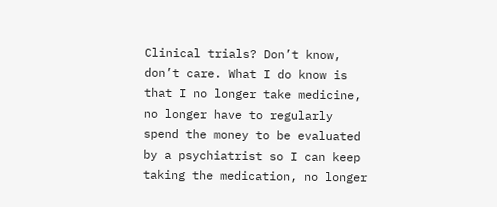Clinical trials? Don’t know, don’t care. What I do know is that I no longer take medicine, no longer have to regularly spend the money to be evaluated by a psychiatrist so I can keep taking the medication, no longer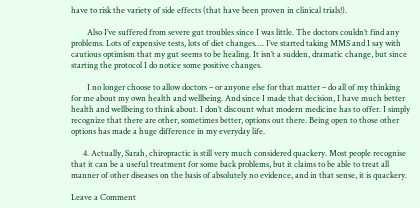have to risk the variety of side effects (that have been proven in clinical trials!).

        Also I’ve suffered from severe gut troubles since I was little. The doctors couldn’t find any problems. Lots of expensive tests, lots of diet changes…. I’ve started taking MMS and I say with cautious optimism that my gut seems to be healing. It isn’t a sudden, dramatic change, but since starting the protocol I do notice some positive changes.

        I no longer choose to allow doctors – or anyone else for that matter – do all of my thinking for me about my own health and wellbeing. And since I made that decision, I have much better health and wellbeing to think about. I don’t discount what modern medicine has to offer. I simply recognize that there are other, sometimes better, options out there. Being open to those other options has made a huge difference in my everyday life.

      4. Actually, Sarah, chiropractic is still very much considered quackery. Most people recognise that it can be a useful treatment for some back problems, but it claims to be able to treat all manner of other diseases on the basis of absolutely no evidence, and in that sense, it is quackery.

Leave a Comment